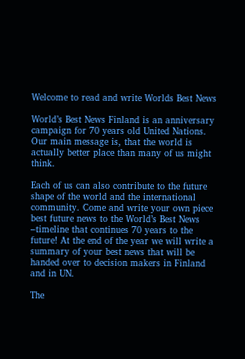Welcome to read and write Worlds Best News

World’s Best News Finland is an anniversary campaign for 70 years old United Nations. Our main message is, that the world is actually better place than many of us might think.

Each of us can also contribute to the future shape of the world and the international community. Come and write your own piece best future news to the World’s Best News –timeline that continues 70 years to the future! At the end of the year we will write a summary of your best news that will be handed over to decision makers in Finland and in UN.

The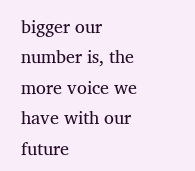bigger our number is, the more voice we have with our future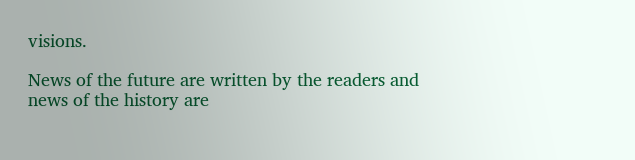visions.

News of the future are written by the readers and news of the history are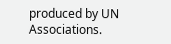produced by UN Associations.